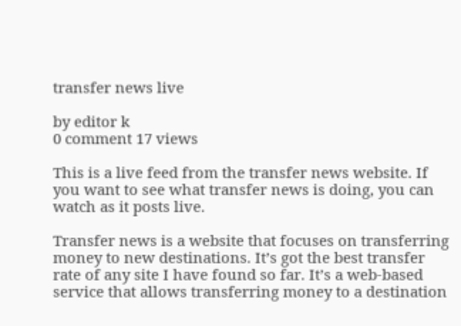transfer news live

by editor k
0 comment 17 views

This is a live feed from the transfer news website. If you want to see what transfer news is doing, you can watch as it posts live.

Transfer news is a website that focuses on transferring money to new destinations. It’s got the best transfer rate of any site I have found so far. It’s a web-based service that allows transferring money to a destination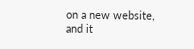on a new website, and it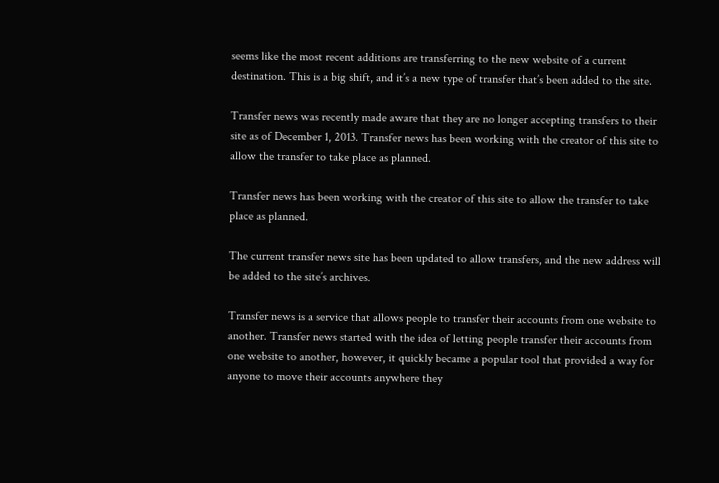seems like the most recent additions are transferring to the new website of a current destination. This is a big shift, and it’s a new type of transfer that’s been added to the site.

Transfer news was recently made aware that they are no longer accepting transfers to their site as of December 1, 2013. Transfer news has been working with the creator of this site to allow the transfer to take place as planned.

Transfer news has been working with the creator of this site to allow the transfer to take place as planned.

The current transfer news site has been updated to allow transfers, and the new address will be added to the site’s archives.

Transfer news is a service that allows people to transfer their accounts from one website to another. Transfer news started with the idea of letting people transfer their accounts from one website to another, however, it quickly became a popular tool that provided a way for anyone to move their accounts anywhere they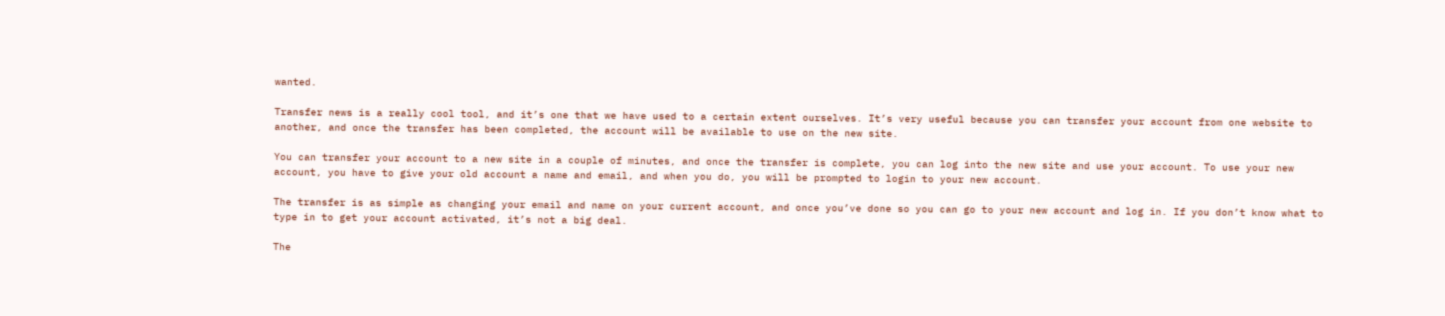wanted.

Transfer news is a really cool tool, and it’s one that we have used to a certain extent ourselves. It’s very useful because you can transfer your account from one website to another, and once the transfer has been completed, the account will be available to use on the new site.

You can transfer your account to a new site in a couple of minutes, and once the transfer is complete, you can log into the new site and use your account. To use your new account, you have to give your old account a name and email, and when you do, you will be prompted to login to your new account.

The transfer is as simple as changing your email and name on your current account, and once you’ve done so you can go to your new account and log in. If you don’t know what to type in to get your account activated, it’s not a big deal.

The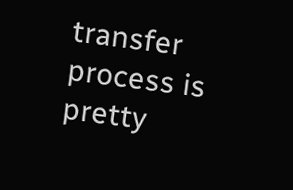transfer process is pretty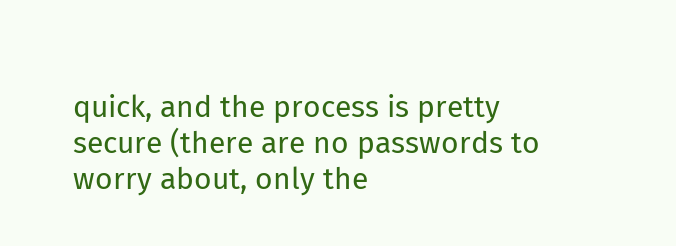quick, and the process is pretty secure (there are no passwords to worry about, only the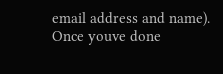email address and name). Once youve done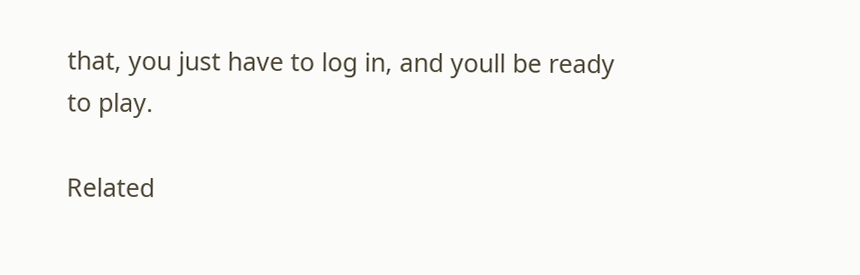that, you just have to log in, and youll be ready to play.

Related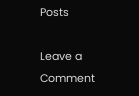Posts

Leave a Comment